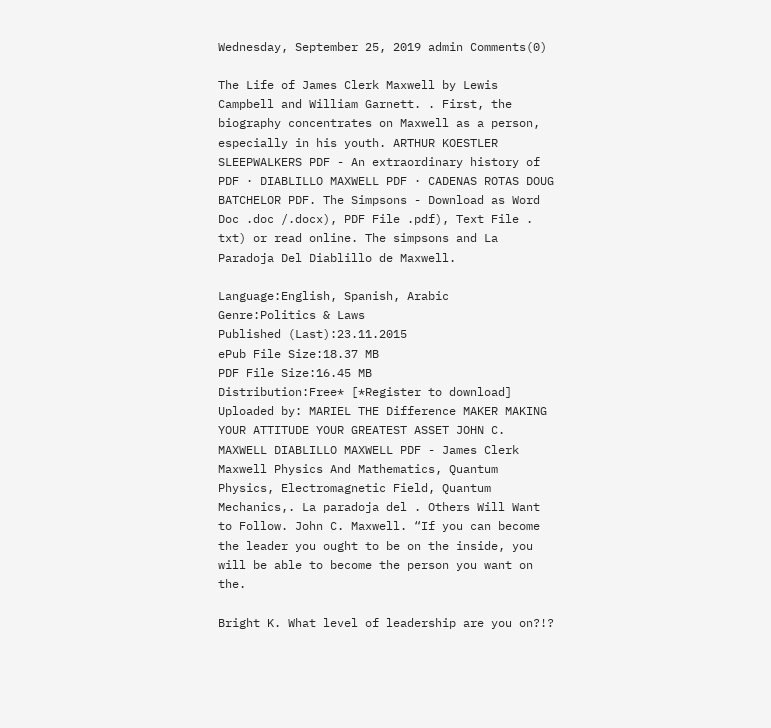Wednesday, September 25, 2019 admin Comments(0)

The Life of James Clerk Maxwell by Lewis Campbell and William Garnett. . First, the biography concentrates on Maxwell as a person, especially in his youth. ARTHUR KOESTLER SLEEPWALKERS PDF - An extraordinary history of PDF · DIABLILLO MAXWELL PDF · CADENAS ROTAS DOUG BATCHELOR PDF. The Simpsons - Download as Word Doc .doc /.docx), PDF File .pdf), Text File . txt) or read online. The simpsons and La Paradoja Del Diablillo de Maxwell.

Language:English, Spanish, Arabic
Genre:Politics & Laws
Published (Last):23.11.2015
ePub File Size:18.37 MB
PDF File Size:16.45 MB
Distribution:Free* [*Register to download]
Uploaded by: MARIEL THE Difference MAKER MAKING YOUR ATTITUDE YOUR GREATEST ASSET JOHN C. MAXWELL DIABLILLO MAXWELL PDF - James Clerk Maxwell Physics And Mathematics, Quantum Physics, Electromagnetic Field, Quantum Mechanics,. La paradoja del . Others Will Want to Follow. John C. Maxwell. “If you can become the leader you ought to be on the inside, you will be able to become the person you want on the.

Bright K. What level of leadership are you on?!?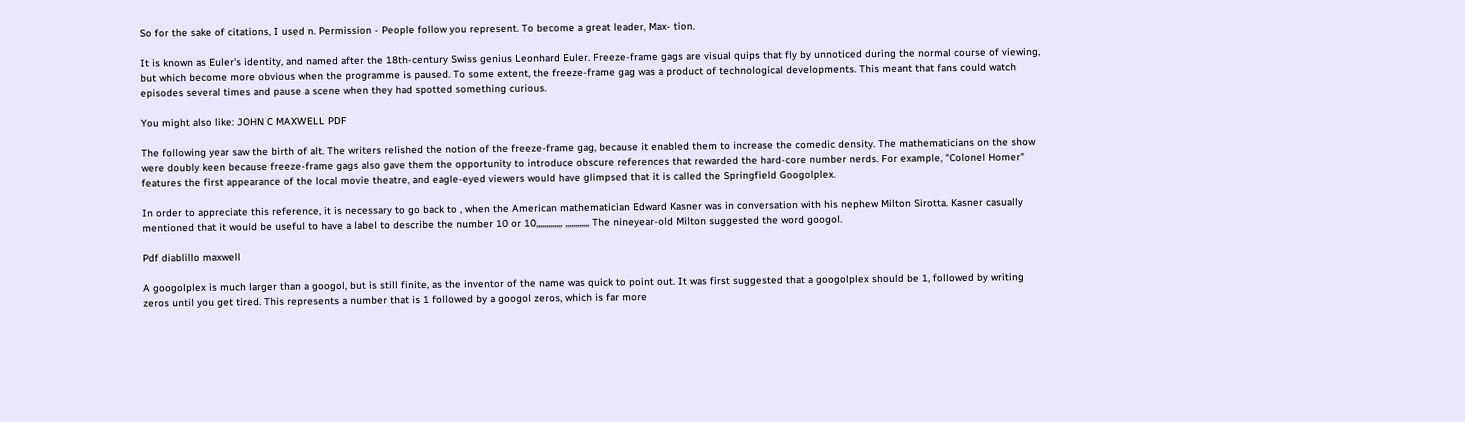So for the sake of citations, I used n. Permission - People follow you represent. To become a great leader, Max- tion.

It is known as Euler's identity, and named after the 18th-century Swiss genius Leonhard Euler. Freeze-frame gags are visual quips that fly by unnoticed during the normal course of viewing, but which become more obvious when the programme is paused. To some extent, the freeze-frame gag was a product of technological developments. This meant that fans could watch episodes several times and pause a scene when they had spotted something curious.

You might also like: JOHN C MAXWELL PDF

The following year saw the birth of alt. The writers relished the notion of the freeze-frame gag, because it enabled them to increase the comedic density. The mathematicians on the show were doubly keen because freeze-frame gags also gave them the opportunity to introduce obscure references that rewarded the hard-core number nerds. For example, "Colonel Homer" features the first appearance of the local movie theatre, and eagle-eyed viewers would have glimpsed that it is called the Springfield Googolplex.

In order to appreciate this reference, it is necessary to go back to , when the American mathematician Edward Kasner was in conversation with his nephew Milton Sirotta. Kasner casually mentioned that it would be useful to have a label to describe the number 10 or 10,,,,,,,,,,,,, ,,,,,,,,,,,, The nineyear-old Milton suggested the word googol.

Pdf diablillo maxwell

A googolplex is much larger than a googol, but is still finite, as the inventor of the name was quick to point out. It was first suggested that a googolplex should be 1, followed by writing zeros until you get tired. This represents a number that is 1 followed by a googol zeros, which is far more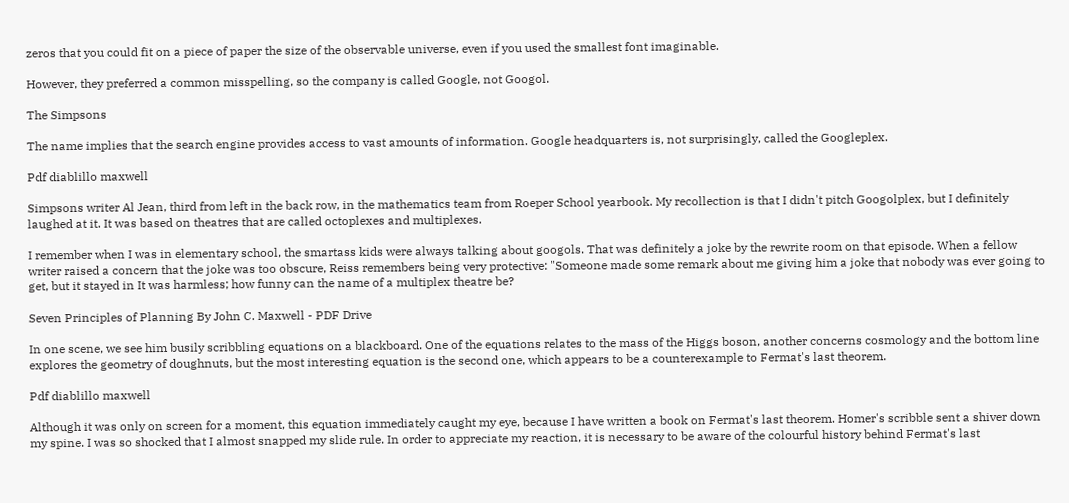zeros that you could fit on a piece of paper the size of the observable universe, even if you used the smallest font imaginable.

However, they preferred a common misspelling, so the company is called Google, not Googol.

The Simpsons

The name implies that the search engine provides access to vast amounts of information. Google headquarters is, not surprisingly, called the Googleplex.

Pdf diablillo maxwell

Simpsons writer Al Jean, third from left in the back row, in the mathematics team from Roeper School yearbook. My recollection is that I didn't pitch Googolplex, but I definitely laughed at it. It was based on theatres that are called octoplexes and multiplexes.

I remember when I was in elementary school, the smartass kids were always talking about googols. That was definitely a joke by the rewrite room on that episode. When a fellow writer raised a concern that the joke was too obscure, Reiss remembers being very protective: "Someone made some remark about me giving him a joke that nobody was ever going to get, but it stayed in It was harmless; how funny can the name of a multiplex theatre be?

Seven Principles of Planning By John C. Maxwell - PDF Drive

In one scene, we see him busily scribbling equations on a blackboard. One of the equations relates to the mass of the Higgs boson, another concerns cosmology and the bottom line explores the geometry of doughnuts, but the most interesting equation is the second one, which appears to be a counterexample to Fermat's last theorem.

Pdf diablillo maxwell

Although it was only on screen for a moment, this equation immediately caught my eye, because I have written a book on Fermat's last theorem. Homer's scribble sent a shiver down my spine. I was so shocked that I almost snapped my slide rule. In order to appreciate my reaction, it is necessary to be aware of the colourful history behind Fermat's last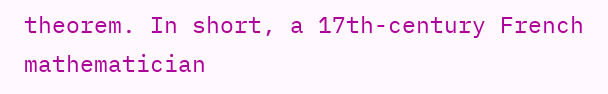theorem. In short, a 17th-century French mathematician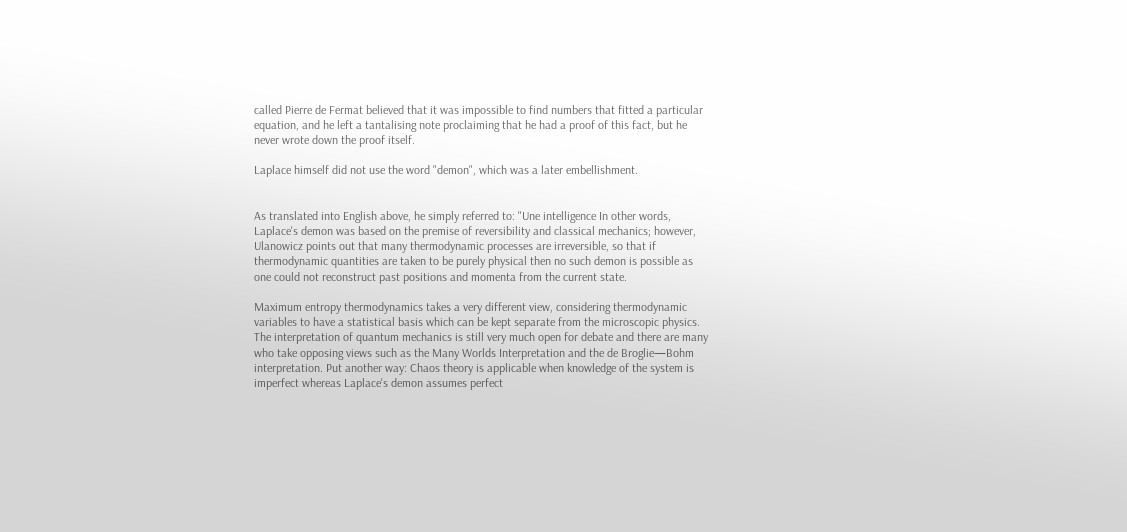called Pierre de Fermat believed that it was impossible to find numbers that fitted a particular equation, and he left a tantalising note proclaiming that he had a proof of this fact, but he never wrote down the proof itself.

Laplace himself did not use the word "demon", which was a later embellishment.


As translated into English above, he simply referred to: "Une intelligence In other words, Laplace's demon was based on the premise of reversibility and classical mechanics; however, Ulanowicz points out that many thermodynamic processes are irreversible, so that if thermodynamic quantities are taken to be purely physical then no such demon is possible as one could not reconstruct past positions and momenta from the current state.

Maximum entropy thermodynamics takes a very different view, considering thermodynamic variables to have a statistical basis which can be kept separate from the microscopic physics. The interpretation of quantum mechanics is still very much open for debate and there are many who take opposing views such as the Many Worlds Interpretation and the de Broglie—Bohm interpretation. Put another way: Chaos theory is applicable when knowledge of the system is imperfect whereas Laplace's demon assumes perfect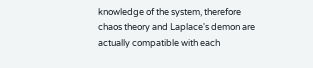knowledge of the system, therefore chaos theory and Laplace's demon are actually compatible with each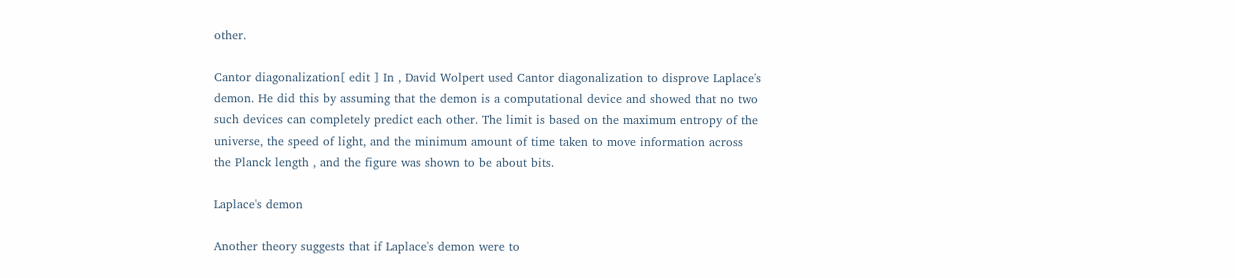other.

Cantor diagonalization[ edit ] In , David Wolpert used Cantor diagonalization to disprove Laplace's demon. He did this by assuming that the demon is a computational device and showed that no two such devices can completely predict each other. The limit is based on the maximum entropy of the universe, the speed of light, and the minimum amount of time taken to move information across the Planck length , and the figure was shown to be about bits.

Laplace's demon

Another theory suggests that if Laplace's demon were to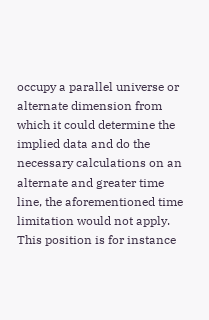occupy a parallel universe or alternate dimension from which it could determine the implied data and do the necessary calculations on an alternate and greater time line, the aforementioned time limitation would not apply. This position is for instance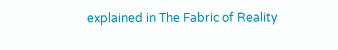explained in The Fabric of Reality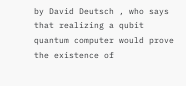by David Deutsch , who says that realizing a qubit quantum computer would prove the existence of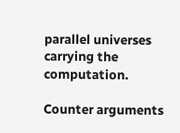parallel universes carrying the computation.

Counter arguments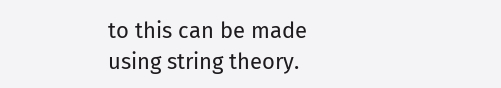to this can be made using string theory.